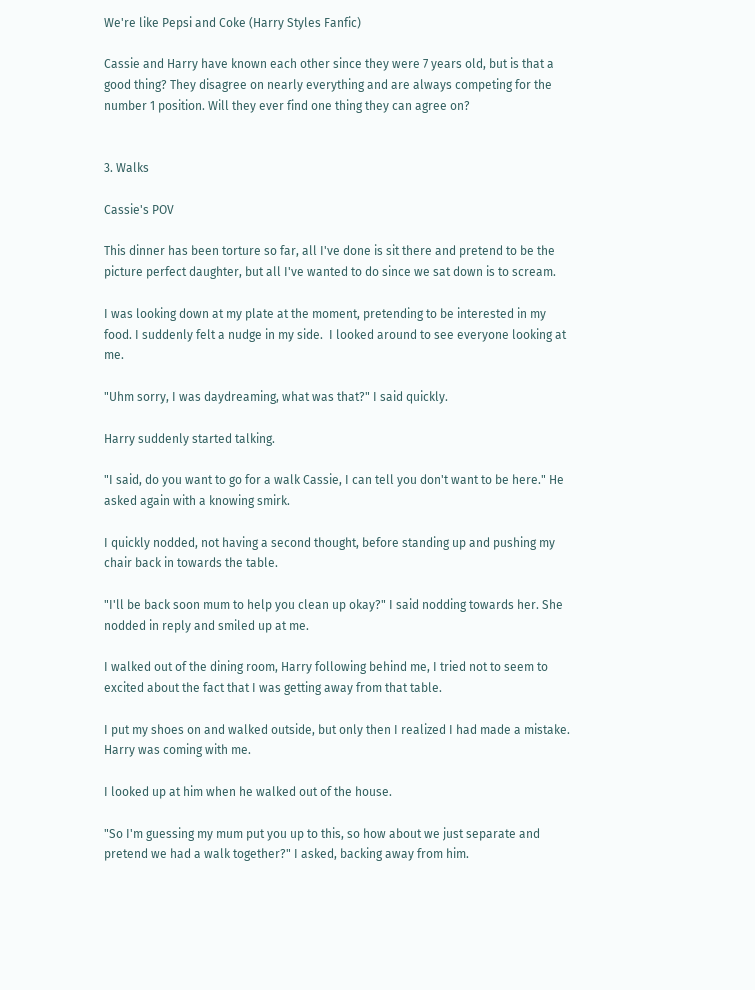We're like Pepsi and Coke (Harry Styles Fanfic)

Cassie and Harry have known each other since they were 7 years old, but is that a good thing? They disagree on nearly everything and are always competing for the number 1 position. Will they ever find one thing they can agree on?


3. Walks

Cassie's POV

This dinner has been torture so far, all I've done is sit there and pretend to be the picture perfect daughter, but all I've wanted to do since we sat down is to scream.

I was looking down at my plate at the moment, pretending to be interested in my food. I suddenly felt a nudge in my side.  I looked around to see everyone looking at me.

"Uhm sorry, I was daydreaming, what was that?" I said quickly.

Harry suddenly started talking.

"I said, do you want to go for a walk Cassie, I can tell you don't want to be here." He asked again with a knowing smirk.

I quickly nodded, not having a second thought, before standing up and pushing my chair back in towards the table.

"I'll be back soon mum to help you clean up okay?" I said nodding towards her. She nodded in reply and smiled up at me.

I walked out of the dining room, Harry following behind me, I tried not to seem to excited about the fact that I was getting away from that table.

I put my shoes on and walked outside, but only then I realized I had made a mistake. Harry was coming with me.

I looked up at him when he walked out of the house.

"So I'm guessing my mum put you up to this, so how about we just separate and pretend we had a walk together?" I asked, backing away from him.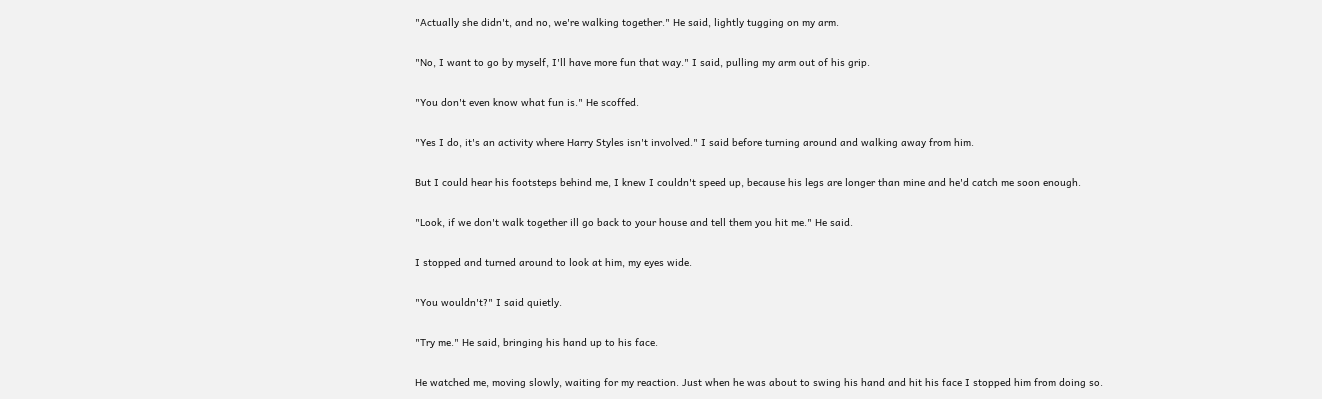"Actually she didn't, and no, we're walking together." He said, lightly tugging on my arm.

"No, I want to go by myself, I'll have more fun that way." I said, pulling my arm out of his grip.

"You don't even know what fun is." He scoffed.

"Yes I do, it's an activity where Harry Styles isn't involved." I said before turning around and walking away from him.

But I could hear his footsteps behind me, I knew I couldn't speed up, because his legs are longer than mine and he'd catch me soon enough.

"Look, if we don't walk together ill go back to your house and tell them you hit me." He said.

I stopped and turned around to look at him, my eyes wide.

"You wouldn't?" I said quietly.

"Try me." He said, bringing his hand up to his face.

He watched me, moving slowly, waiting for my reaction. Just when he was about to swing his hand and hit his face I stopped him from doing so.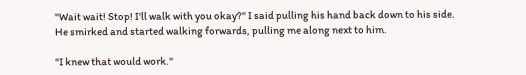"Wait wait! Stop! I'll walk with you okay?" I said pulling his hand back down to his side.  He smirked and started walking forwards, pulling me along next to him.

"I knew that would work."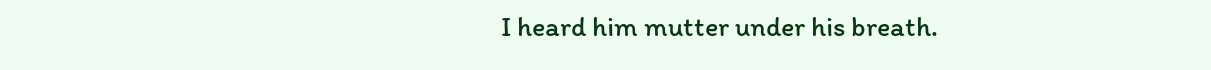I heard him mutter under his breath.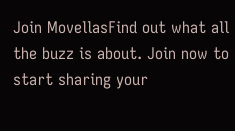Join MovellasFind out what all the buzz is about. Join now to start sharing your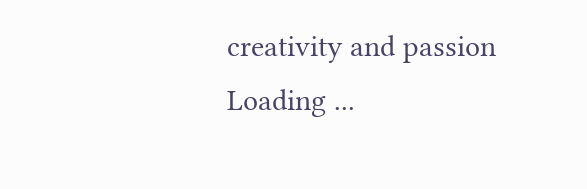creativity and passion
Loading ...